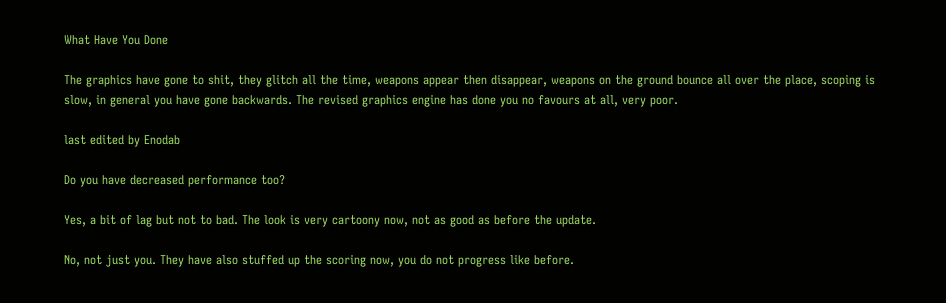What Have You Done

The graphics have gone to shit, they glitch all the time, weapons appear then disappear, weapons on the ground bounce all over the place, scoping is slow, in general you have gone backwards. The revised graphics engine has done you no favours at all, very poor.

last edited by Enodab

Do you have decreased performance too?

Yes, a bit of lag but not to bad. The look is very cartoony now, not as good as before the update.

No, not just you. They have also stuffed up the scoring now, you do not progress like before.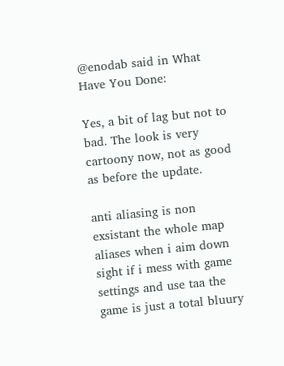@enodab said in What Have You Done:

Yes, a bit of lag but not to bad. The look is very cartoony now, not as good as before the update.

anti aliasing is non exsistant the whole map aliases when i aim down sight if i mess with game settings and use taa the game is just a total bluury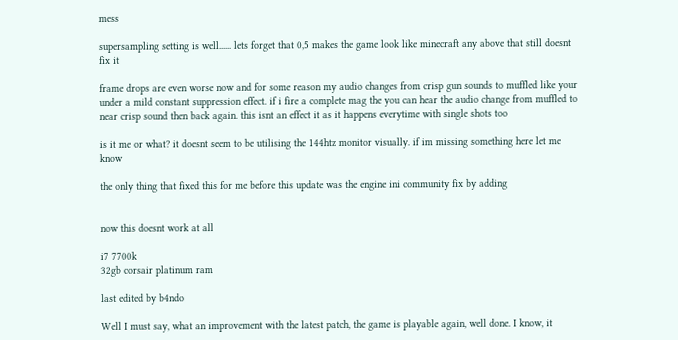mess

supersampling setting is well...... lets forget that 0,5 makes the game look like minecraft any above that still doesnt fix it

frame drops are even worse now and for some reason my audio changes from crisp gun sounds to muffled like your under a mild constant suppression effect. if i fire a complete mag the you can hear the audio change from muffled to near crisp sound then back again. this isnt an effect it as it happens everytime with single shots too

is it me or what? it doesnt seem to be utilising the 144htz monitor visually. if im missing something here let me know

the only thing that fixed this for me before this update was the engine ini community fix by adding


now this doesnt work at all

i7 7700k
32gb corsair platinum ram

last edited by b4ndo

Well I must say, what an improvement with the latest patch, the game is playable again, well done. I know, it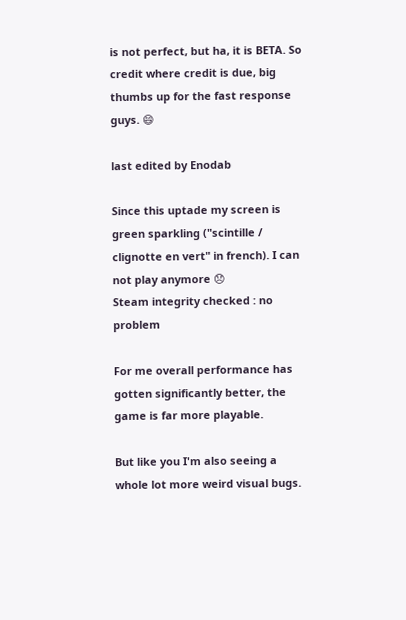is not perfect, but ha, it is BETA. So credit where credit is due, big thumbs up for the fast response guys. 😄

last edited by Enodab

Since this uptade my screen is green sparkling ("scintille / clignotte en vert" in french). I can not play anymore 😞
Steam integrity checked : no problem

For me overall performance has gotten significantly better, the game is far more playable.

But like you I'm also seeing a whole lot more weird visual bugs.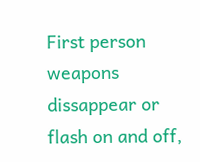First person weapons dissappear or flash on and off,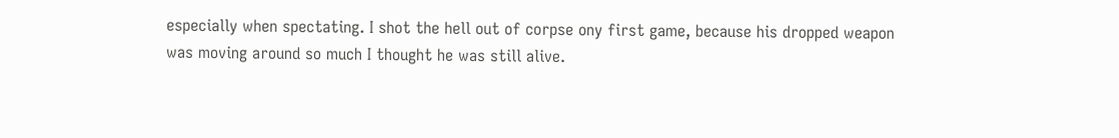especially when spectating. I shot the hell out of corpse ony first game, because his dropped weapon was moving around so much I thought he was still alive.